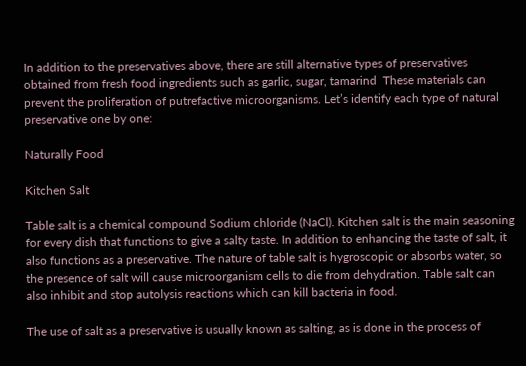In addition to the preservatives above, there are still alternative types of preservatives obtained from fresh food ingredients such as garlic, sugar, tamarind  These materials can prevent the proliferation of putrefactive microorganisms. Let’s identify each type of natural preservative one by one:

Naturally Food

Kitchen Salt

Table salt is a chemical compound Sodium chloride (NaCl). Kitchen salt is the main seasoning for every dish that functions to give a salty taste. In addition to enhancing the taste of salt, it also functions as a preservative. The nature of table salt is hygroscopic or absorbs water, so the presence of salt will cause microorganism cells to die from dehydration. Table salt can also inhibit and stop autolysis reactions which can kill bacteria in food.

The use of salt as a preservative is usually known as salting, as is done in the process of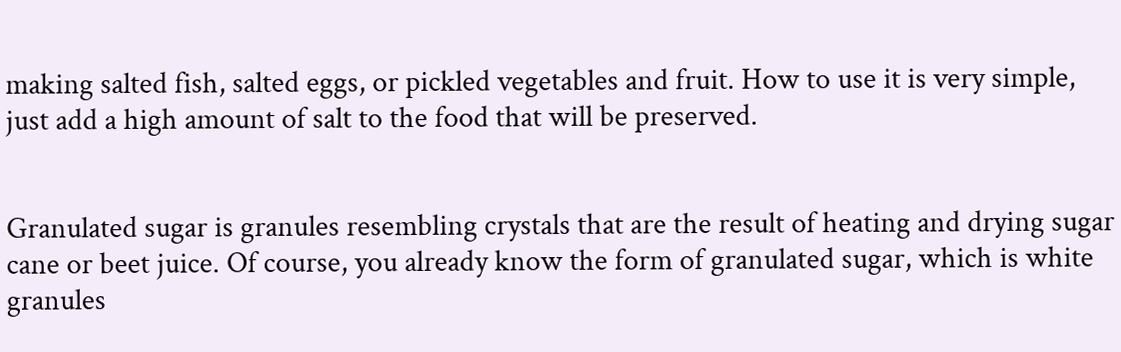making salted fish, salted eggs, or pickled vegetables and fruit. How to use it is very simple, just add a high amount of salt to the food that will be preserved.


Granulated sugar is granules resembling crystals that are the result of heating and drying sugar cane or beet juice. Of course, you already know the form of granulated sugar, which is white granules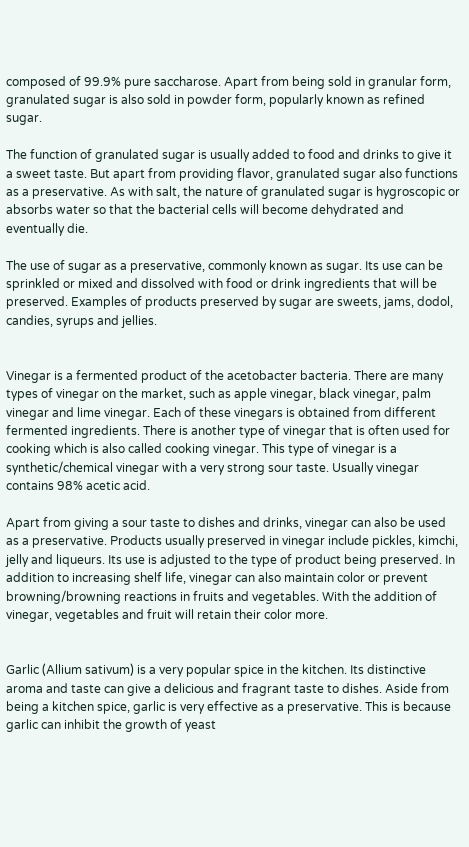composed of 99.9% pure saccharose. Apart from being sold in granular form, granulated sugar is also sold in powder form, popularly known as refined sugar.

The function of granulated sugar is usually added to food and drinks to give it a sweet taste. But apart from providing flavor, granulated sugar also functions as a preservative. As with salt, the nature of granulated sugar is hygroscopic or absorbs water so that the bacterial cells will become dehydrated and eventually die.

The use of sugar as a preservative, commonly known as sugar. Its use can be sprinkled or mixed and dissolved with food or drink ingredients that will be preserved. Examples of products preserved by sugar are sweets, jams, dodol, candies, syrups and jellies.


Vinegar is a fermented product of the acetobacter bacteria. There are many types of vinegar on the market, such as apple vinegar, black vinegar, palm vinegar and lime vinegar. Each of these vinegars is obtained from different fermented ingredients. There is another type of vinegar that is often used for cooking which is also called cooking vinegar. This type of vinegar is a synthetic/chemical vinegar with a very strong sour taste. Usually vinegar contains 98% acetic acid.

Apart from giving a sour taste to dishes and drinks, vinegar can also be used as a preservative. Products usually preserved in vinegar include pickles, kimchi, jelly and liqueurs. Its use is adjusted to the type of product being preserved. In addition to increasing shelf life, vinegar can also maintain color or prevent browning/browning reactions in fruits and vegetables. With the addition of vinegar, vegetables and fruit will retain their color more.


Garlic (Allium sativum) is a very popular spice in the kitchen. Its distinctive aroma and taste can give a delicious and fragrant taste to dishes. Aside from being a kitchen spice, garlic is very effective as a preservative. This is because garlic can inhibit the growth of yeast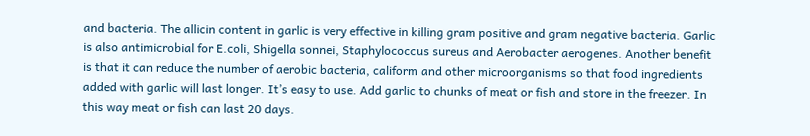and bacteria. The allicin content in garlic is very effective in killing gram positive and gram negative bacteria. Garlic is also antimicrobial for E.coli, Shigella sonnei, Staphylococcus sureus and Aerobacter aerogenes. Another benefit is that it can reduce the number of aerobic bacteria, caliform and other microorganisms so that food ingredients added with garlic will last longer. It’s easy to use. Add garlic to chunks of meat or fish and store in the freezer. In this way meat or fish can last 20 days.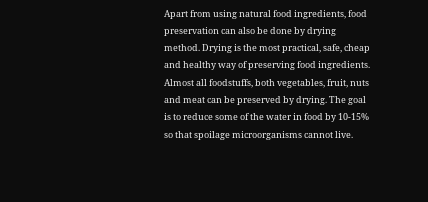Apart from using natural food ingredients, food preservation can also be done by drying method. Drying is the most practical, safe, cheap and healthy way of preserving food ingredients. Almost all foodstuffs, both vegetables, fruit, nuts and meat can be preserved by drying. The goal is to reduce some of the water in food by 10-15% so that spoilage microorganisms cannot live.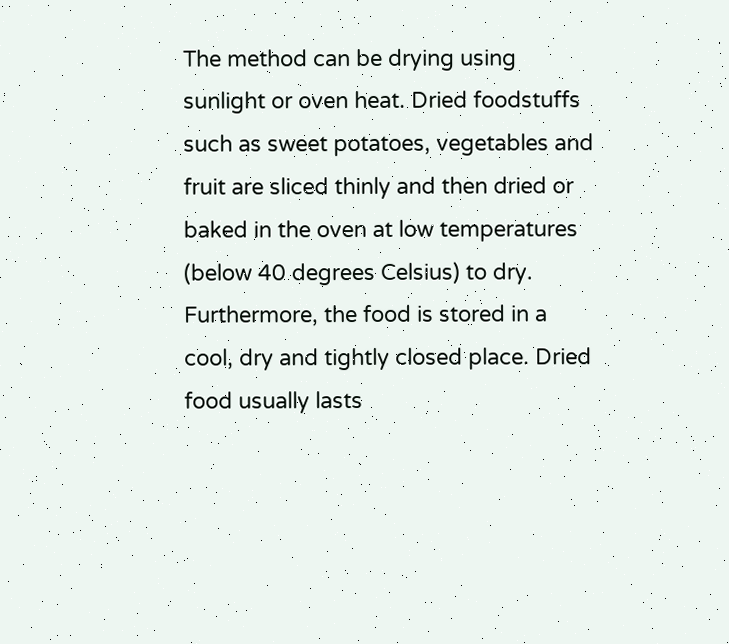The method can be drying using sunlight or oven heat. Dried foodstuffs such as sweet potatoes, vegetables and fruit are sliced thinly and then dried or baked in the oven at low temperatures (below 40 degrees Celsius) to dry. Furthermore, the food is stored in a cool, dry and tightly closed place. Dried food usually lasts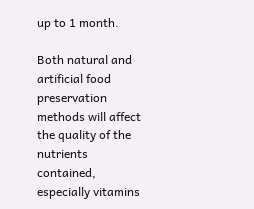up to 1 month.

Both natural and artificial food preservation methods will affect the quality of the nutrients contained, especially vitamins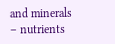and minerals – nutrients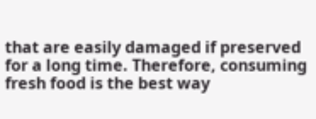that are easily damaged if preserved for a long time. Therefore, consuming fresh food is the best way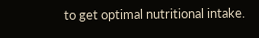to get optimal nutritional intake.